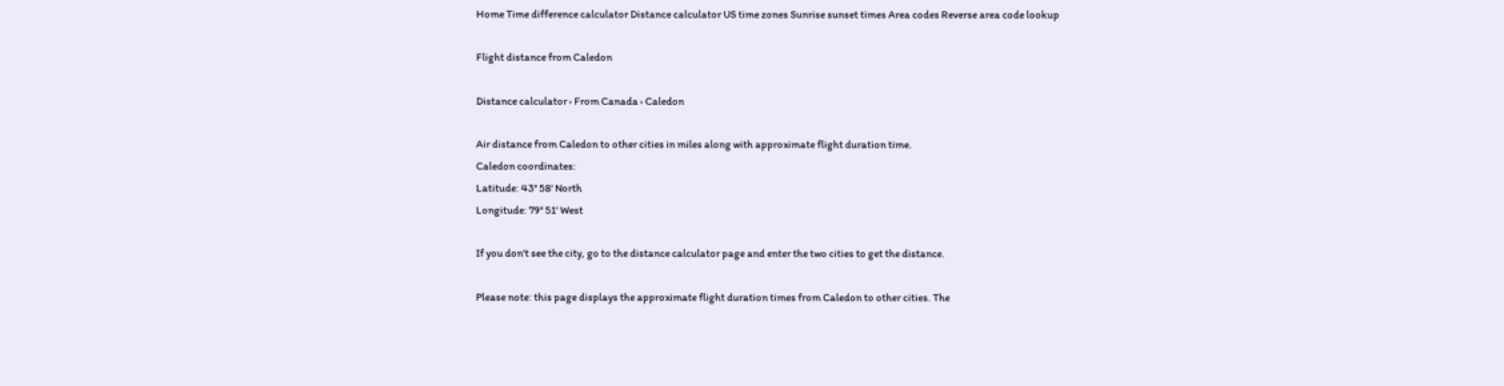Home Time difference calculator Distance calculator US time zones Sunrise sunset times Area codes Reverse area code lookup

Flight distance from Caledon

Distance calculator › From Canada › Caledon

Air distance from Caledon to other cities in miles along with approximate flight duration time.
Caledon coordinates:
Latitude: 43° 58' North
Longitude: 79° 51' West

If you don't see the city, go to the distance calculator page and enter the two cities to get the distance.

Please note: this page displays the approximate flight duration times from Caledon to other cities. The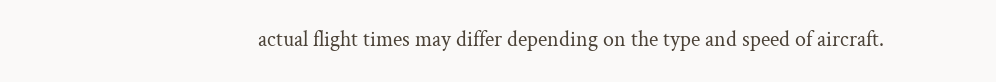actual flight times may differ depending on the type and speed of aircraft.